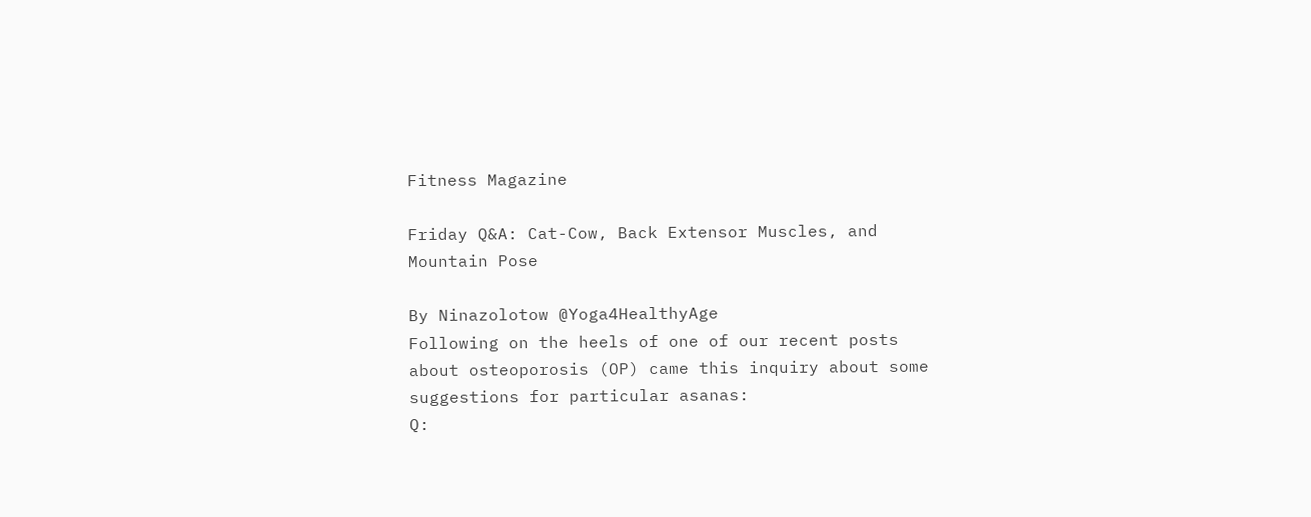Fitness Magazine

Friday Q&A: Cat-Cow, Back Extensor Muscles, and Mountain Pose

By Ninazolotow @Yoga4HealthyAge
Following on the heels of one of our recent posts about osteoporosis (OP) came this inquiry about some suggestions for particular asanas:
Q: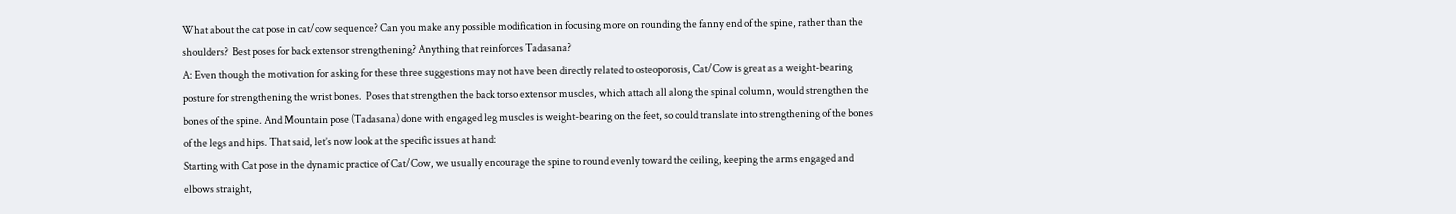What about the cat pose in cat/cow sequence? Can you make any possible modification in focusing more on rounding the fanny end of the spine, rather than the shoulders?  Best poses for back extensor strengthening? Anything that reinforces Tadasana?
A: Even though the motivation for asking for these three suggestions may not have been directly related to osteoporosis, Cat/Cow is great as a weight-bearing posture for strengthening the wrist bones.  Poses that strengthen the back torso extensor muscles, which attach all along the spinal column, would strengthen the bones of the spine. And Mountain pose (Tadasana) done with engaged leg muscles is weight-bearing on the feet, so could translate into strengthening of the bones of the legs and hips. That said, let’s now look at the specific issues at hand:
Starting with Cat pose in the dynamic practice of Cat/Cow, we usually encourage the spine to round evenly toward the ceiling, keeping the arms engaged and elbows straight,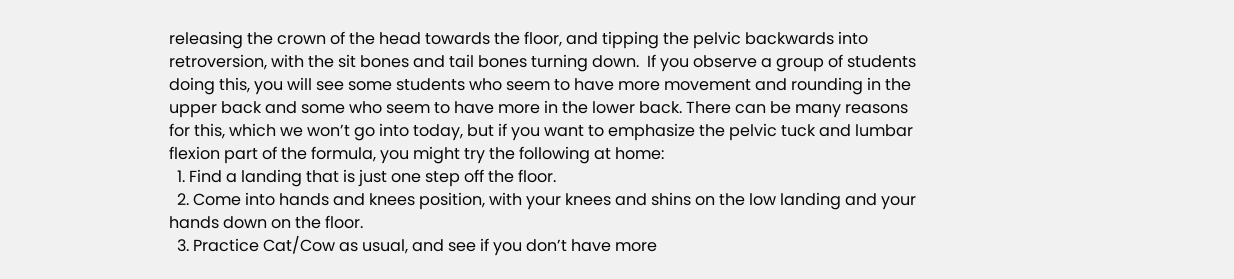releasing the crown of the head towards the floor, and tipping the pelvic backwards into retroversion, with the sit bones and tail bones turning down.  If you observe a group of students doing this, you will see some students who seem to have more movement and rounding in the upper back and some who seem to have more in the lower back. There can be many reasons for this, which we won’t go into today, but if you want to emphasize the pelvic tuck and lumbar flexion part of the formula, you might try the following at home:
  1. Find a landing that is just one step off the floor.
  2. Come into hands and knees position, with your knees and shins on the low landing and your hands down on the floor.
  3. Practice Cat/Cow as usual, and see if you don’t have more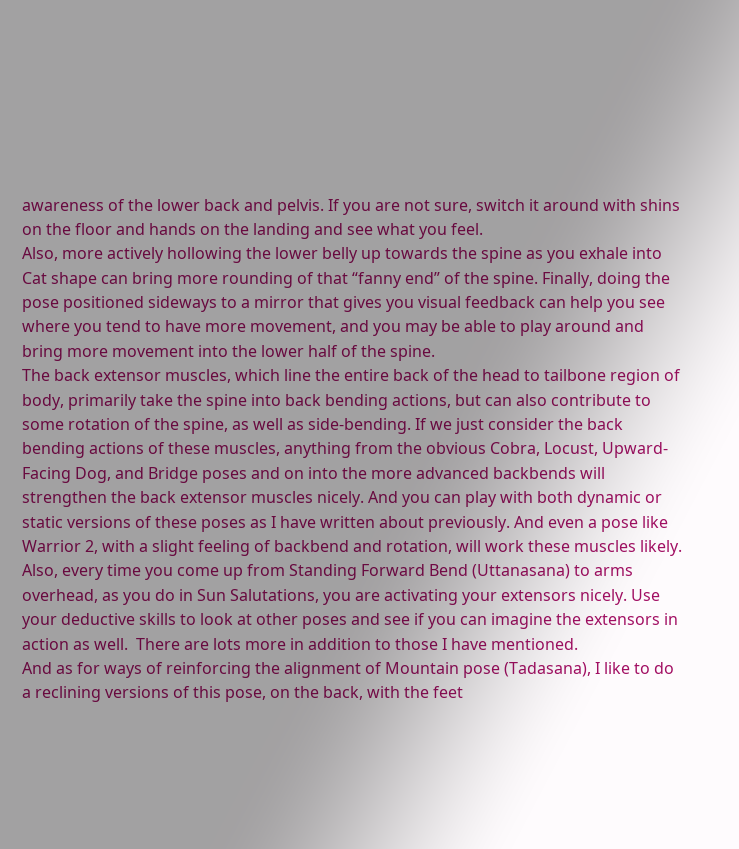awareness of the lower back and pelvis. If you are not sure, switch it around with shins on the floor and hands on the landing and see what you feel.
Also, more actively hollowing the lower belly up towards the spine as you exhale into Cat shape can bring more rounding of that “fanny end” of the spine. Finally, doing the pose positioned sideways to a mirror that gives you visual feedback can help you see where you tend to have more movement, and you may be able to play around and bring more movement into the lower half of the spine.
The back extensor muscles, which line the entire back of the head to tailbone region of body, primarily take the spine into back bending actions, but can also contribute to some rotation of the spine, as well as side-bending. If we just consider the back bending actions of these muscles, anything from the obvious Cobra, Locust, Upward-Facing Dog, and Bridge poses and on into the more advanced backbends will strengthen the back extensor muscles nicely. And you can play with both dynamic or static versions of these poses as I have written about previously. And even a pose like Warrior 2, with a slight feeling of backbend and rotation, will work these muscles likely. Also, every time you come up from Standing Forward Bend (Uttanasana) to arms overhead, as you do in Sun Salutations, you are activating your extensors nicely. Use your deductive skills to look at other poses and see if you can imagine the extensors in action as well.  There are lots more in addition to those I have mentioned.
And as for ways of reinforcing the alignment of Mountain pose (Tadasana), I like to do a reclining versions of this pose, on the back, with the feet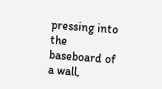pressing into the baseboard of a wall,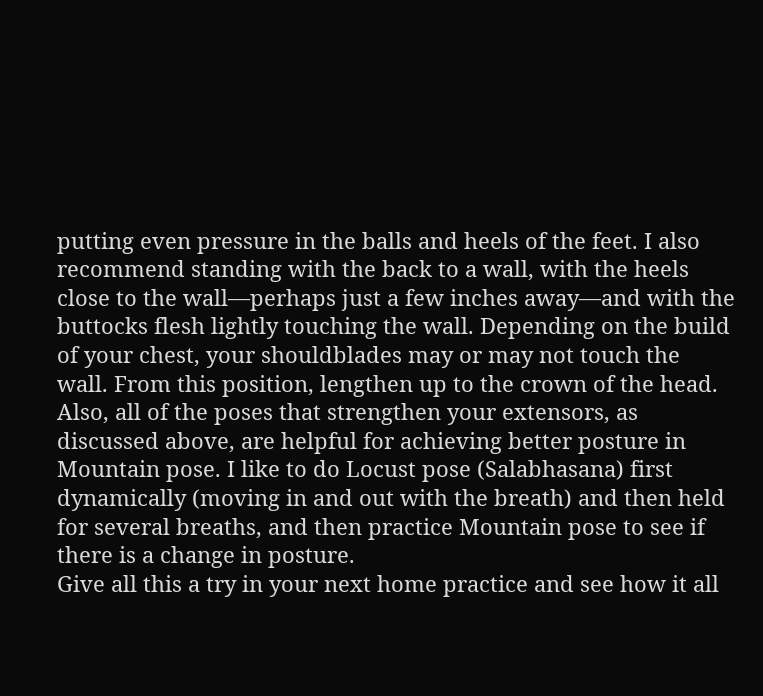putting even pressure in the balls and heels of the feet. I also recommend standing with the back to a wall, with the heels close to the wall—perhaps just a few inches away—and with the buttocks flesh lightly touching the wall. Depending on the build of your chest, your shouldblades may or may not touch the wall. From this position, lengthen up to the crown of the head.  Also, all of the poses that strengthen your extensors, as discussed above, are helpful for achieving better posture in Mountain pose. I like to do Locust pose (Salabhasana) first dynamically (moving in and out with the breath) and then held for several breaths, and then practice Mountain pose to see if there is a change in posture.
Give all this a try in your next home practice and see how it all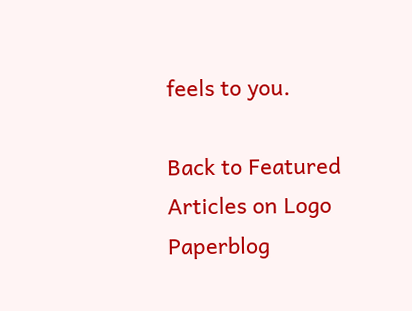feels to you.

Back to Featured Articles on Logo Paperblog